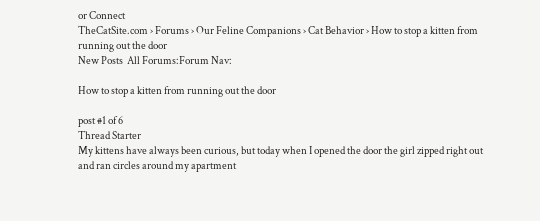or Connect
TheCatSite.com › Forums › Our Feline Companions › Cat Behavior › How to stop a kitten from running out the door
New Posts  All Forums:Forum Nav:

How to stop a kitten from running out the door

post #1 of 6
Thread Starter
My kittens have always been curious, but today when I opened the door the girl zipped right out and ran circles around my apartment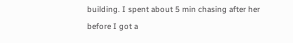building. I spent about 5 min chasing after her before I got a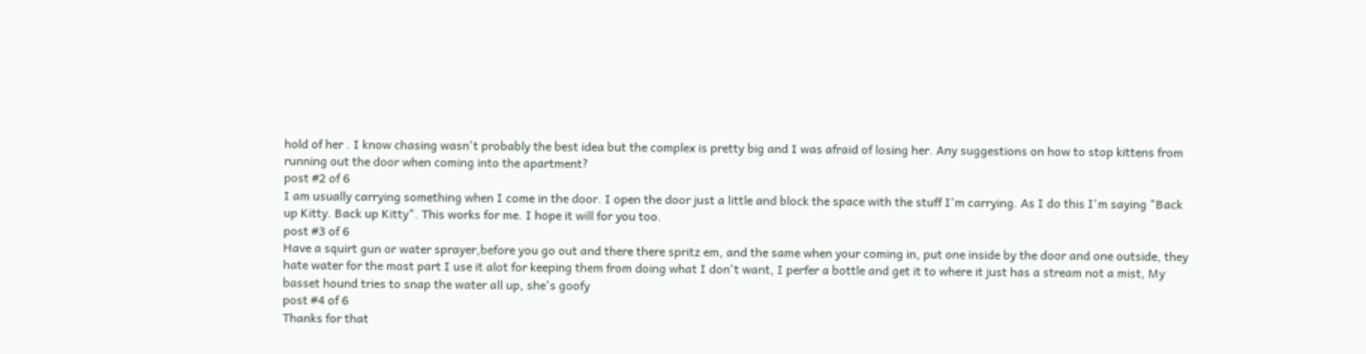hold of her . I know chasing wasn't probably the best idea but the complex is pretty big and I was afraid of losing her. Any suggestions on how to stop kittens from running out the door when coming into the apartment?
post #2 of 6
I am usually carrying something when I come in the door. I open the door just a little and block the space with the stuff I'm carrying. As I do this I'm saying "Back up Kitty. Back up Kitty". This works for me. I hope it will for you too.
post #3 of 6
Have a squirt gun or water sprayer,before you go out and there there spritz em, and the same when your coming in, put one inside by the door and one outside, they hate water for the most part I use it alot for keeping them from doing what I don't want, I perfer a bottle and get it to where it just has a stream not a mist, My basset hound tries to snap the water all up, she's goofy
post #4 of 6
Thanks for that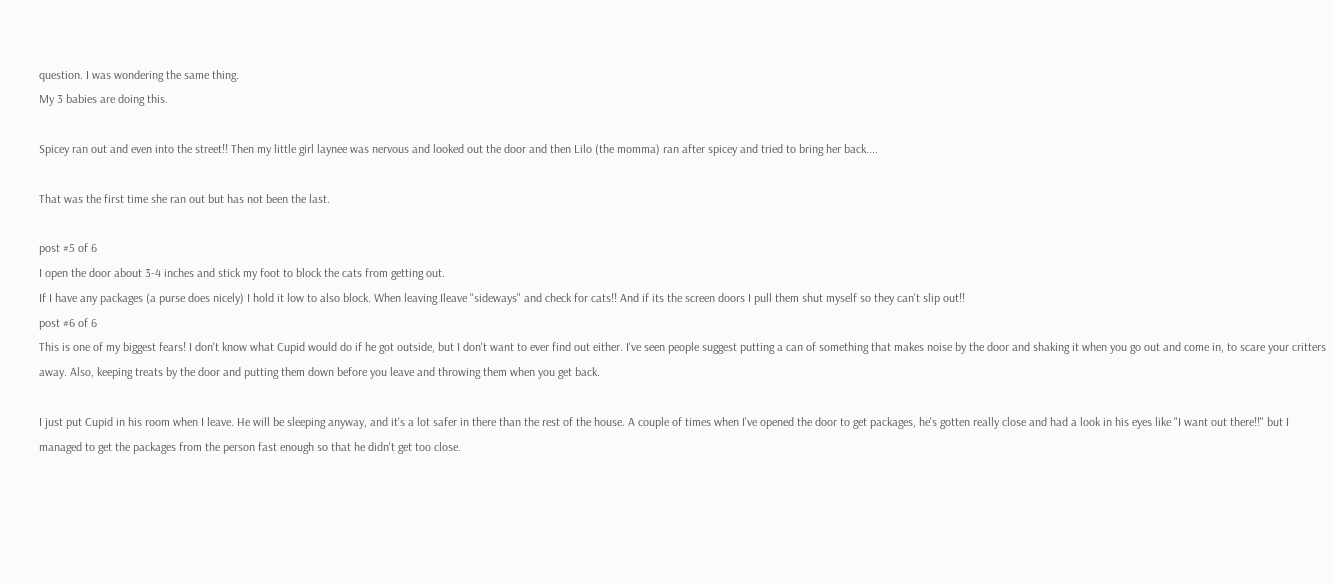question. I was wondering the same thing.
My 3 babies are doing this.

Spicey ran out and even into the street!! Then my little girl laynee was nervous and looked out the door and then Lilo (the momma) ran after spicey and tried to bring her back....

That was the first time she ran out but has not been the last.

post #5 of 6
I open the door about 3-4 inches and stick my foot to block the cats from getting out.
If I have any packages (a purse does nicely) I hold it low to also block. When leaving Ileave "sideways" and check for cats!! And if its the screen doors I pull them shut myself so they can't slip out!!
post #6 of 6
This is one of my biggest fears! I don't know what Cupid would do if he got outside, but I don't want to ever find out either. I've seen people suggest putting a can of something that makes noise by the door and shaking it when you go out and come in, to scare your critters away. Also, keeping treats by the door and putting them down before you leave and throwing them when you get back.

I just put Cupid in his room when I leave. He will be sleeping anyway, and it's a lot safer in there than the rest of the house. A couple of times when I've opened the door to get packages, he's gotten really close and had a look in his eyes like "I want out there!!" but I managed to get the packages from the person fast enough so that he didn't get too close.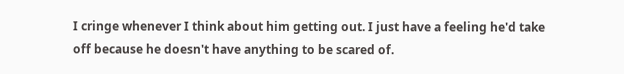I cringe whenever I think about him getting out. I just have a feeling he'd take off because he doesn't have anything to be scared of.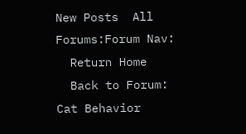New Posts  All Forums:Forum Nav:
  Return Home
  Back to Forum: Cat Behavior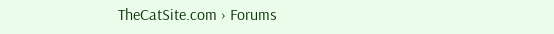TheCatSite.com › Forums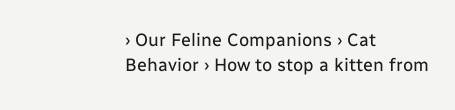› Our Feline Companions › Cat Behavior › How to stop a kitten from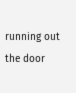running out the door